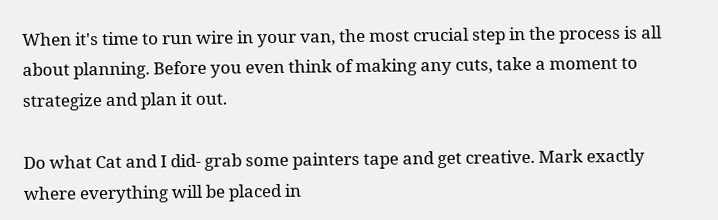When it's time to run wire in your van, the most crucial step in the process is all about planning. Before you even think of making any cuts, take a moment to strategize and plan it out.

Do what Cat and I did- grab some painters tape and get creative. Mark exactly where everything will be placed in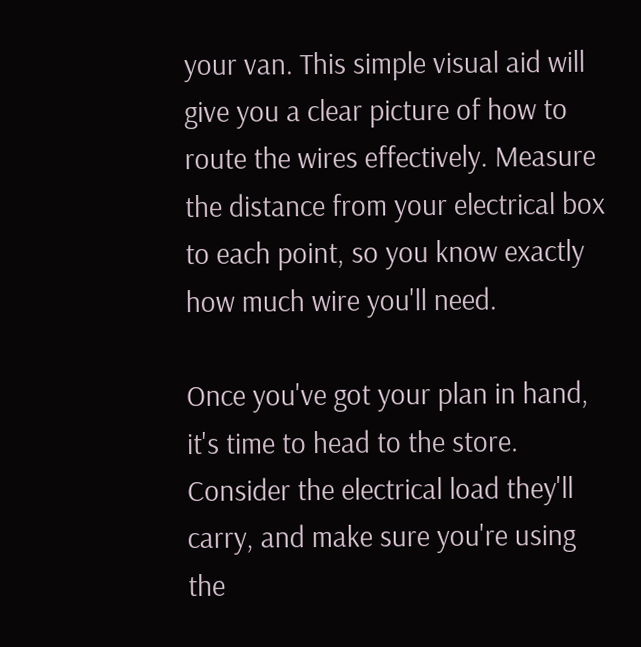your van. This simple visual aid will give you a clear picture of how to route the wires effectively. Measure the distance from your electrical box to each point, so you know exactly how much wire you'll need.

Once you've got your plan in hand, it's time to head to the store. Consider the electrical load they'll carry, and make sure you're using the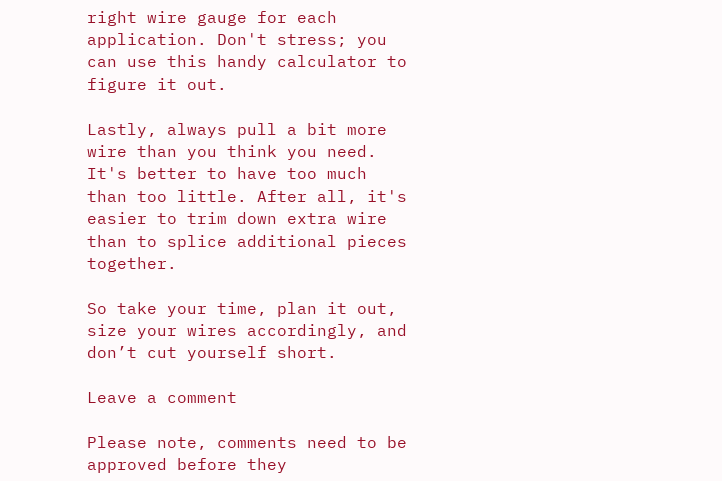right wire gauge for each application. Don't stress; you can use this handy calculator to figure it out.

Lastly, always pull a bit more wire than you think you need. It's better to have too much than too little. After all, it's easier to trim down extra wire than to splice additional pieces together.

So take your time, plan it out, size your wires accordingly, and don’t cut yourself short.

Leave a comment

Please note, comments need to be approved before they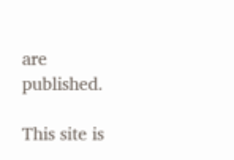are published.

This site is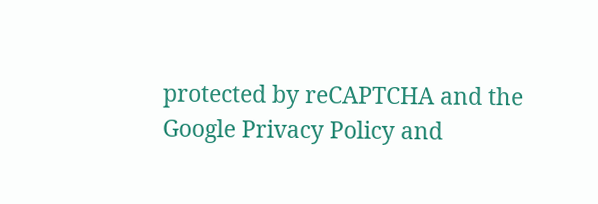protected by reCAPTCHA and the Google Privacy Policy and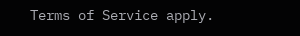Terms of Service apply.